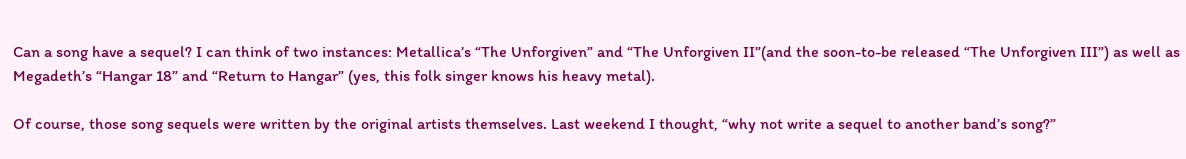Can a song have a sequel? I can think of two instances: Metallica’s “The Unforgiven” and “The Unforgiven II”(and the soon-to-be released “The Unforgiven III”) as well as Megadeth’s “Hangar 18” and “Return to Hangar” (yes, this folk singer knows his heavy metal).

Of course, those song sequels were written by the original artists themselves. Last weekend I thought, “why not write a sequel to another band’s song?”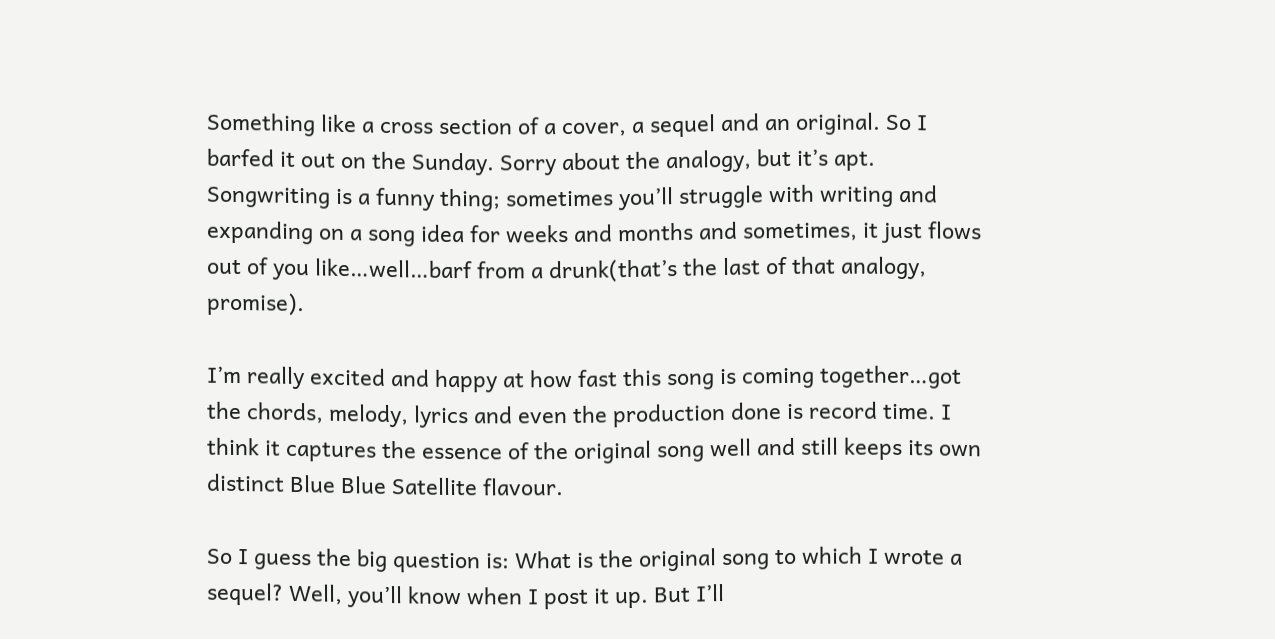Something like a cross section of a cover, a sequel and an original. So I barfed it out on the Sunday. Sorry about the analogy, but it’s apt. Songwriting is a funny thing; sometimes you’ll struggle with writing and expanding on a song idea for weeks and months and sometimes, it just flows out of you like…well…barf from a drunk(that’s the last of that analogy, promise).

I’m really excited and happy at how fast this song is coming together…got the chords, melody, lyrics and even the production done is record time. I think it captures the essence of the original song well and still keeps its own distinct Blue Blue Satellite flavour.

So I guess the big question is: What is the original song to which I wrote a sequel? Well, you’ll know when I post it up. But I’ll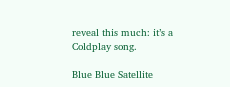reveal this much: it’s a Coldplay song.

Blue Blue Satellite